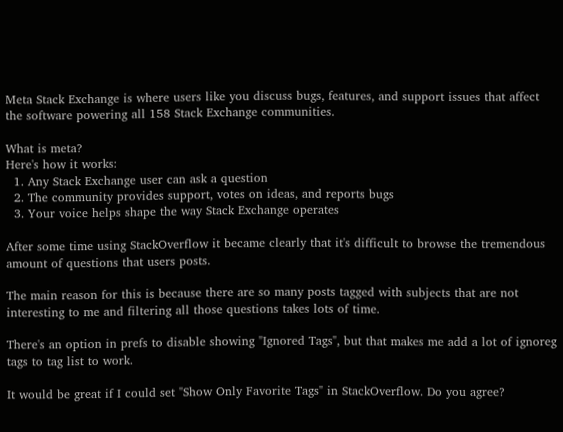Meta Stack Exchange is where users like you discuss bugs, features, and support issues that affect the software powering all 158 Stack Exchange communities.

What is meta?
Here's how it works:
  1. Any Stack Exchange user can ask a question
  2. The community provides support, votes on ideas, and reports bugs
  3. Your voice helps shape the way Stack Exchange operates

After some time using StackOverflow it became clearly that it's difficult to browse the tremendous amount of questions that users posts.

The main reason for this is because there are so many posts tagged with subjects that are not interesting to me and filtering all those questions takes lots of time.

There's an option in prefs to disable showing "Ignored Tags", but that makes me add a lot of ignoreg tags to tag list to work.

It would be great if I could set "Show Only Favorite Tags" in StackOverflow. Do you agree?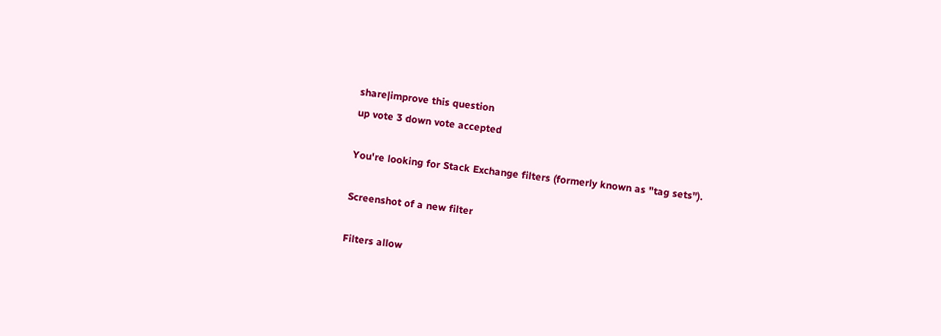share|improve this question
up vote 3 down vote accepted

You're looking for Stack Exchange filters (formerly known as "tag sets").

Screenshot of a new filter

Filters allow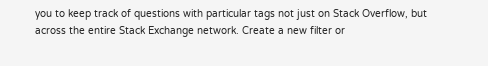you to keep track of questions with particular tags not just on Stack Overflow, but across the entire Stack Exchange network. Create a new filter or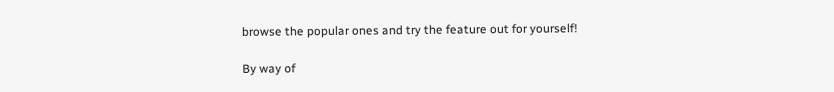browse the popular ones and try the feature out for yourself!

By way of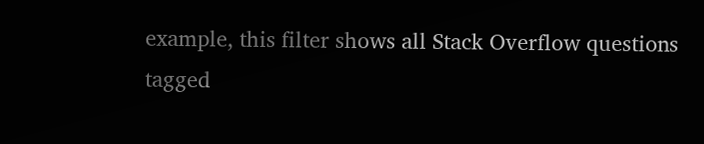example, this filter shows all Stack Overflow questions tagged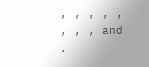, , , , , , , , and .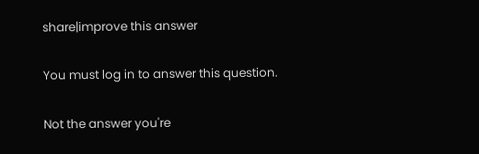share|improve this answer

You must log in to answer this question.

Not the answer you're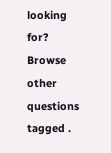looking for? Browse other questions tagged .